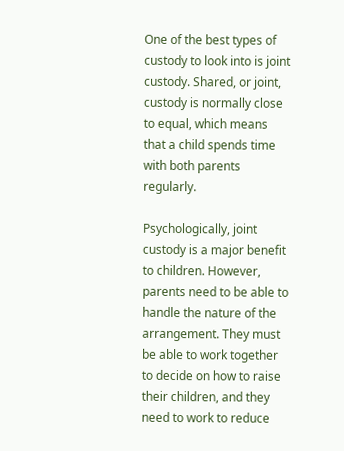One of the best types of custody to look into is joint custody. Shared, or joint, custody is normally close to equal, which means that a child spends time with both parents regularly.

Psychologically, joint custody is a major benefit to children. However, parents need to be able to handle the nature of the arrangement. They must be able to work together to decide on how to raise their children, and they need to work to reduce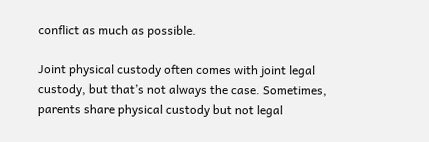conflict as much as possible.

Joint physical custody often comes with joint legal custody, but that’s not always the case. Sometimes, parents share physical custody but not legal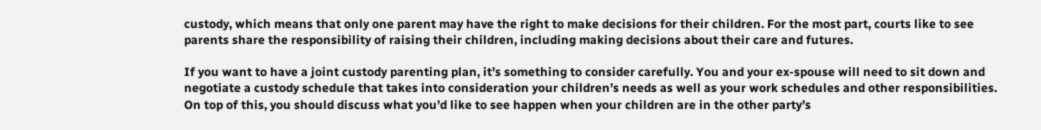custody, which means that only one parent may have the right to make decisions for their children. For the most part, courts like to see parents share the responsibility of raising their children, including making decisions about their care and futures.

If you want to have a joint custody parenting plan, it’s something to consider carefully. You and your ex-spouse will need to sit down and negotiate a custody schedule that takes into consideration your children’s needs as well as your work schedules and other responsibilities. On top of this, you should discuss what you’d like to see happen when your children are in the other party’s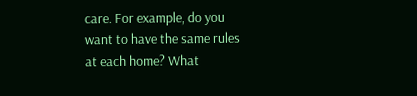care. For example, do you want to have the same rules at each home? What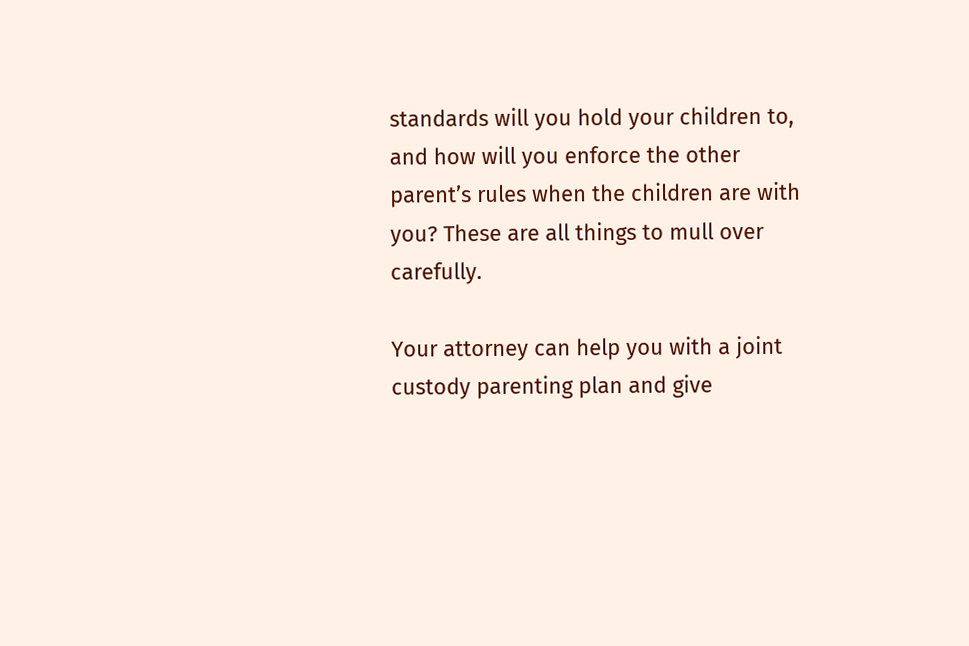standards will you hold your children to, and how will you enforce the other parent’s rules when the children are with you? These are all things to mull over carefully.

Your attorney can help you with a joint custody parenting plan and give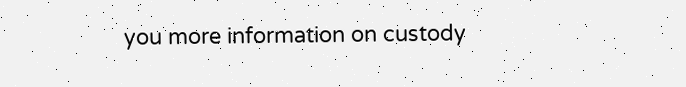you more information on custody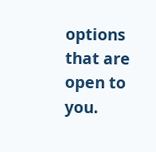options that are open to you.